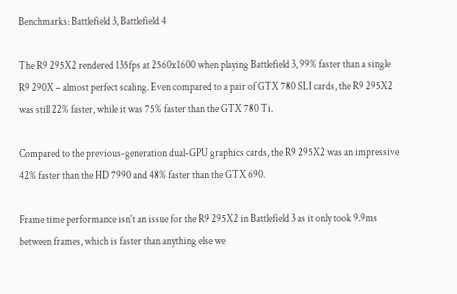Benchmarks: Battlefield 3, Battlefield 4

The R9 295X2 rendered 135fps at 2560x1600 when playing Battlefield 3, 99% faster than a single R9 290X – almost perfect scaling. Even compared to a pair of GTX 780 SLI cards, the R9 295X2 was still 22% faster, while it was 75% faster than the GTX 780 Ti.

Compared to the previous-generation dual-GPU graphics cards, the R9 295X2 was an impressive 42% faster than the HD 7990 and 48% faster than the GTX 690.

Frame time performance isn't an issue for the R9 295X2 in Battlefield 3 as it only took 9.9ms between frames, which is faster than anything else we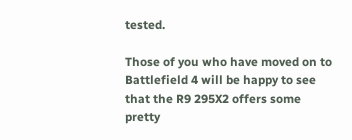tested.

Those of you who have moved on to Battlefield 4 will be happy to see that the R9 295X2 offers some pretty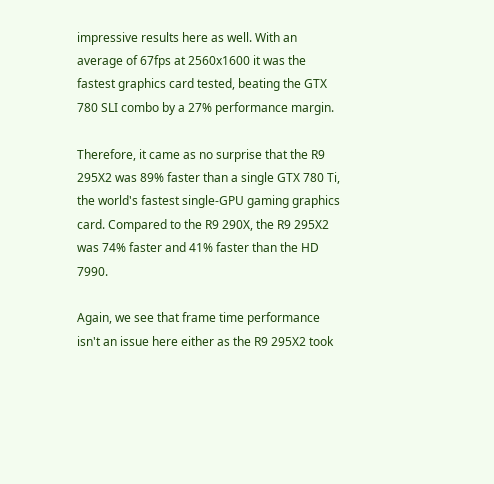impressive results here as well. With an average of 67fps at 2560x1600 it was the fastest graphics card tested, beating the GTX 780 SLI combo by a 27% performance margin.

Therefore, it came as no surprise that the R9 295X2 was 89% faster than a single GTX 780 Ti, the world's fastest single-GPU gaming graphics card. Compared to the R9 290X, the R9 295X2 was 74% faster and 41% faster than the HD 7990.

Again, we see that frame time performance isn't an issue here either as the R9 295X2 took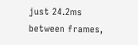just 24.2ms between frames,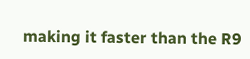making it faster than the R9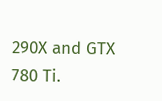290X and GTX 780 Ti.